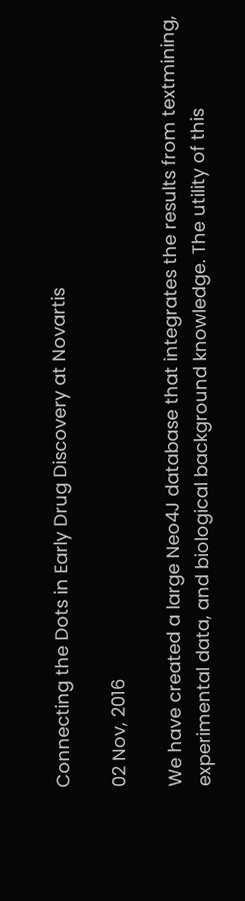Connecting the Dots in Early Drug Discovery at Novartis

02 Nov, 2016

We have created a large Neo4J database that integrates the results from textmining, experimental data, and biological background knowledge. The utility of this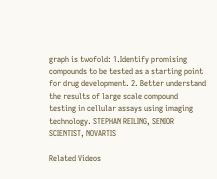graph is twofold: 1.Identify promising compounds to be tested as a starting point for drug development. 2. Better understand the results of large scale compound testing in cellular assays using imaging technology. STEPHAN REILING, SENIOR SCIENTIST, NOVARTIS

Related Videos